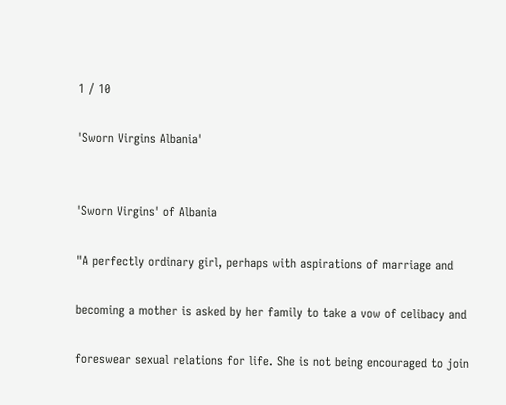1 / 10

'Sworn Virgins Albania'


'Sworn Virgins' of Albania

"A perfectly ordinary girl, perhaps with aspirations of marriage and

becoming a mother is asked by her family to take a vow of celibacy and

foreswear sexual relations for life. She is not being encouraged to join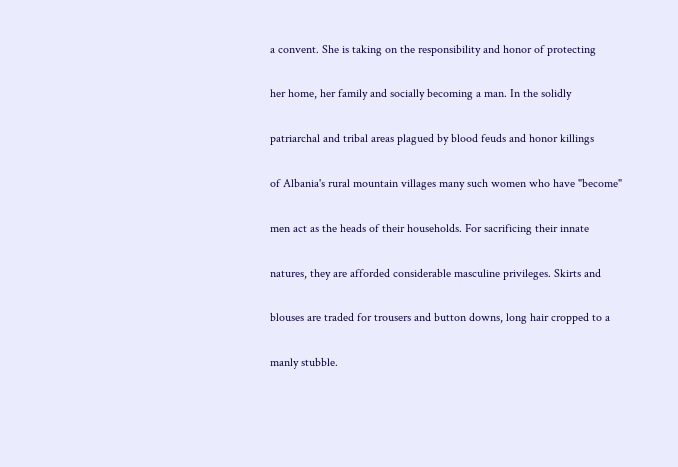a convent. She is taking on the responsibility and honor of protecting

her home, her family and socially becoming a man. In the solidly

patriarchal and tribal areas plagued by blood feuds and honor killings

of Albania's rural mountain villages many such women who have "become"

men act as the heads of their households. For sacrificing their innate

natures, they are afforded considerable masculine privileges. Skirts and

blouses are traded for trousers and button downs, long hair cropped to a

manly stubble.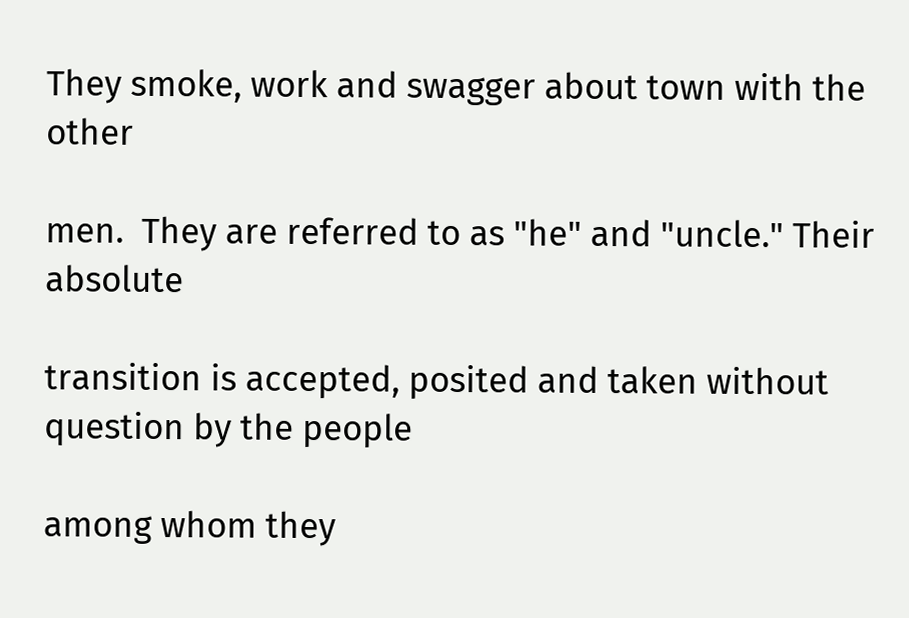They smoke, work and swagger about town with the other

men.  They are referred to as "he" and "uncle." Their absolute

transition is accepted, posited and taken without question by the people

among whom they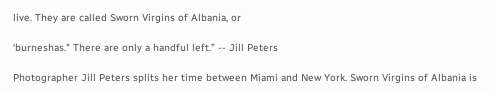live. They are called Sworn Virgins of Albania, or

‘burneshas." There are only a handful left.” -- Jill Peters

Photographer Jill Peters splits her time between Miami and New York. Sworn Virgins of Albania is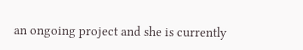an ongoing project and she is currently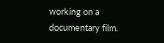working on a documentary film.